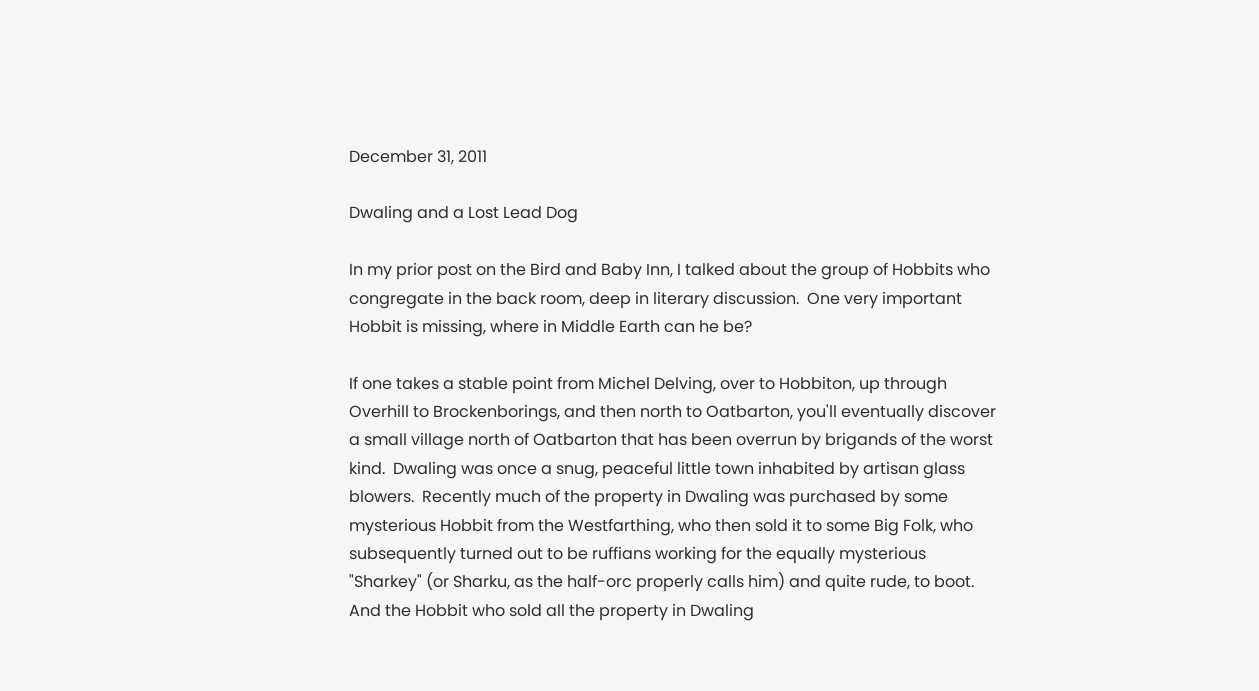December 31, 2011

Dwaling and a Lost Lead Dog

In my prior post on the Bird and Baby Inn, I talked about the group of Hobbits who congregate in the back room, deep in literary discussion.  One very important Hobbit is missing, where in Middle Earth can he be?

If one takes a stable point from Michel Delving, over to Hobbiton, up through Overhill to Brockenborings, and then north to Oatbarton, you'll eventually discover a small village north of Oatbarton that has been overrun by brigands of the worst kind.  Dwaling was once a snug, peaceful little town inhabited by artisan glass blowers.  Recently much of the property in Dwaling was purchased by some mysterious Hobbit from the Westfarthing, who then sold it to some Big Folk, who subsequently turned out to be ruffians working for the equally mysterious "Sharkey" (or Sharku, as the half-orc properly calls him) and quite rude, to boot.  And the Hobbit who sold all the property in Dwaling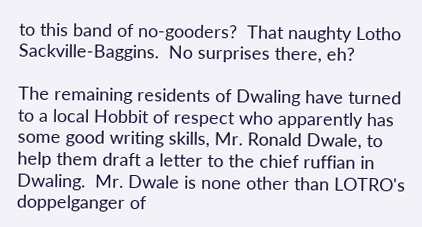to this band of no-gooders?  That naughty Lotho Sackville-Baggins.  No surprises there, eh?

The remaining residents of Dwaling have turned to a local Hobbit of respect who apparently has some good writing skills, Mr. Ronald Dwale, to help them draft a letter to the chief ruffian in Dwaling.  Mr. Dwale is none other than LOTRO's doppelganger of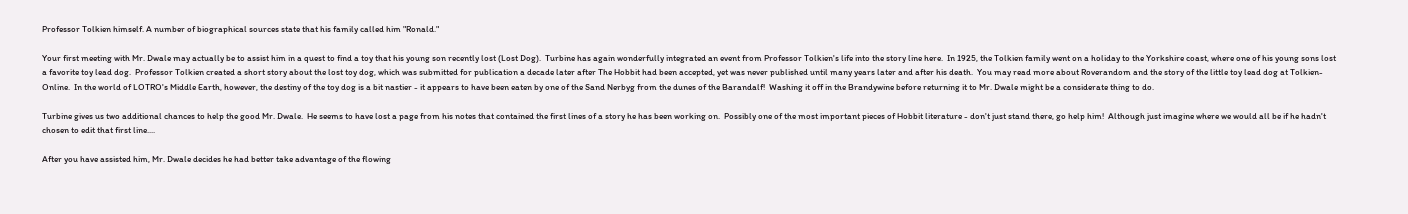Professor Tolkien himself. A number of biographical sources state that his family called him "Ronald."

Your first meeting with Mr. Dwale may actually be to assist him in a quest to find a toy that his young son recently lost (Lost Dog).  Turbine has again wonderfully integrated an event from Professor Tolkien's life into the story line here.  In 1925, the Tolkien family went on a holiday to the Yorkshire coast, where one of his young sons lost a favorite toy lead dog.  Professor Tolkien created a short story about the lost toy dog, which was submitted for publication a decade later after The Hobbit had been accepted, yet was never published until many years later and after his death.  You may read more about Roverandom and the story of the little toy lead dog at Tolkien-Online.  In the world of LOTRO's Middle Earth, however, the destiny of the toy dog is a bit nastier - it appears to have been eaten by one of the Sand Nerbyg from the dunes of the Barandalf!  Washing it off in the Brandywine before returning it to Mr. Dwale might be a considerate thing to do.

Turbine gives us two additional chances to help the good Mr. Dwale.  He seems to have lost a page from his notes that contained the first lines of a story he has been working on.  Possibly one of the most important pieces of Hobbit literature - don't just stand there, go help him!  Although just imagine where we would all be if he hadn't chosen to edit that first line....

After you have assisted him, Mr. Dwale decides he had better take advantage of the flowing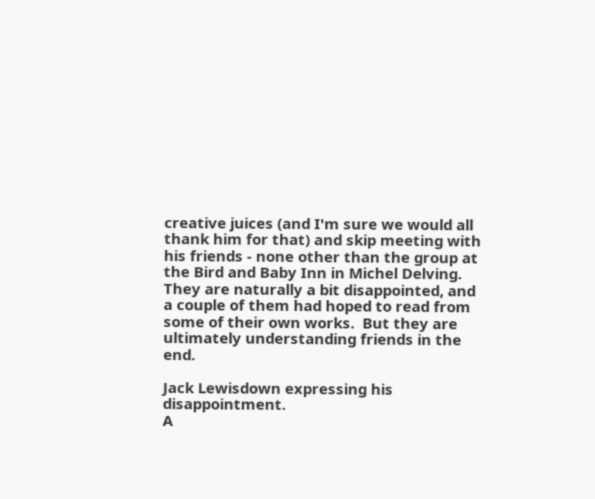creative juices (and I'm sure we would all thank him for that) and skip meeting with his friends - none other than the group at the Bird and Baby Inn in Michel Delving. They are naturally a bit disappointed, and a couple of them had hoped to read from some of their own works.  But they are ultimately understanding friends in the end.

Jack Lewisdown expressing his disappointment.
A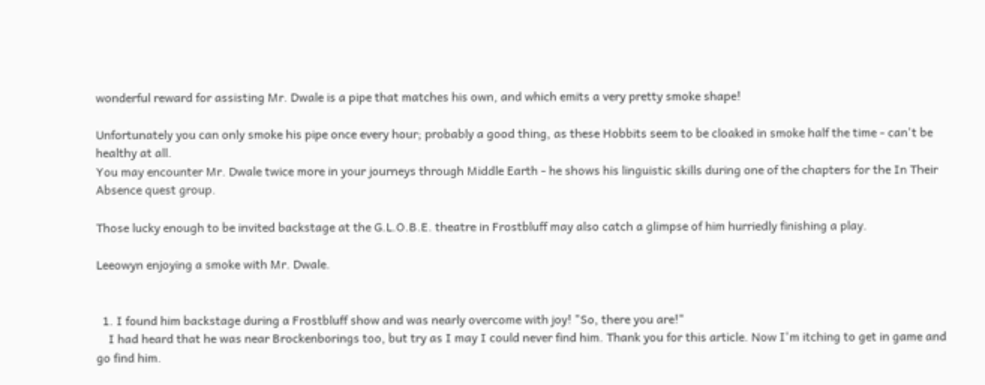wonderful reward for assisting Mr. Dwale is a pipe that matches his own, and which emits a very pretty smoke shape!

Unfortunately you can only smoke his pipe once every hour; probably a good thing, as these Hobbits seem to be cloaked in smoke half the time - can't be healthy at all.
You may encounter Mr. Dwale twice more in your journeys through Middle Earth - he shows his linguistic skills during one of the chapters for the In Their Absence quest group.

Those lucky enough to be invited backstage at the G.L.O.B.E. theatre in Frostbluff may also catch a glimpse of him hurriedly finishing a play.

Leeowyn enjoying a smoke with Mr. Dwale.


  1. I found him backstage during a Frostbluff show and was nearly overcome with joy! "So, there you are!"
    I had heard that he was near Brockenborings too, but try as I may I could never find him. Thank you for this article. Now I'm itching to get in game and go find him.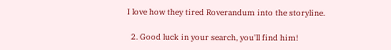I love how they tired Roverandum into the storyline.

  2. Good luck in your search, you'll find him!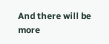And there will be more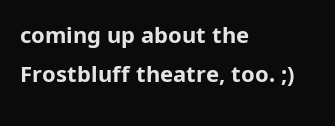coming up about the Frostbluff theatre, too. ;)